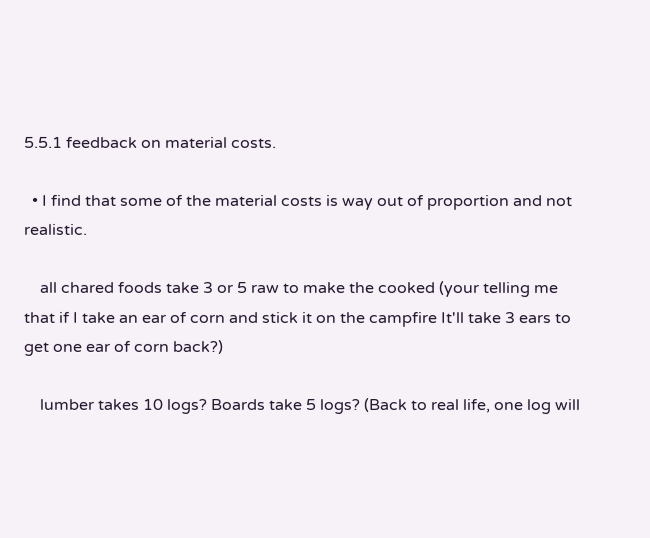5.5.1 feedback on material costs.

  • I find that some of the material costs is way out of proportion and not realistic.

    all chared foods take 3 or 5 raw to make the cooked (your telling me that if I take an ear of corn and stick it on the campfire It'll take 3 ears to get one ear of corn back?)

    lumber takes 10 logs? Boards take 5 logs? (Back to real life, one log will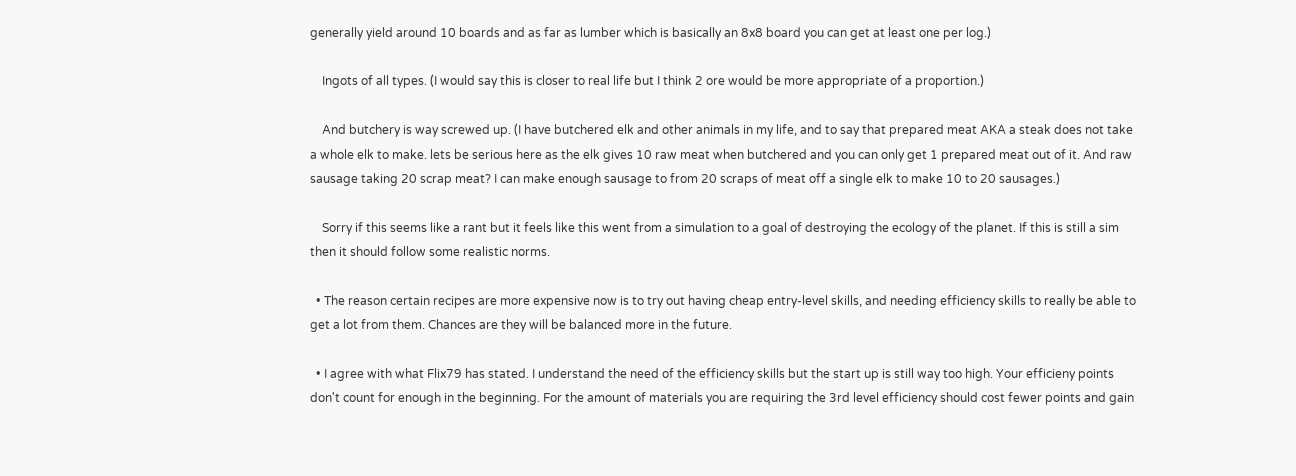generally yield around 10 boards and as far as lumber which is basically an 8x8 board you can get at least one per log.)

    Ingots of all types. (I would say this is closer to real life but I think 2 ore would be more appropriate of a proportion.)

    And butchery is way screwed up. (I have butchered elk and other animals in my life, and to say that prepared meat AKA a steak does not take a whole elk to make. lets be serious here as the elk gives 10 raw meat when butchered and you can only get 1 prepared meat out of it. And raw sausage taking 20 scrap meat? I can make enough sausage to from 20 scraps of meat off a single elk to make 10 to 20 sausages.)

    Sorry if this seems like a rant but it feels like this went from a simulation to a goal of destroying the ecology of the planet. If this is still a sim then it should follow some realistic norms.

  • The reason certain recipes are more expensive now is to try out having cheap entry-level skills, and needing efficiency skills to really be able to get a lot from them. Chances are they will be balanced more in the future.

  • I agree with what Flix79 has stated. I understand the need of the efficiency skills but the start up is still way too high. Your efficieny points don't count for enough in the beginning. For the amount of materials you are requiring the 3rd level efficiency should cost fewer points and gain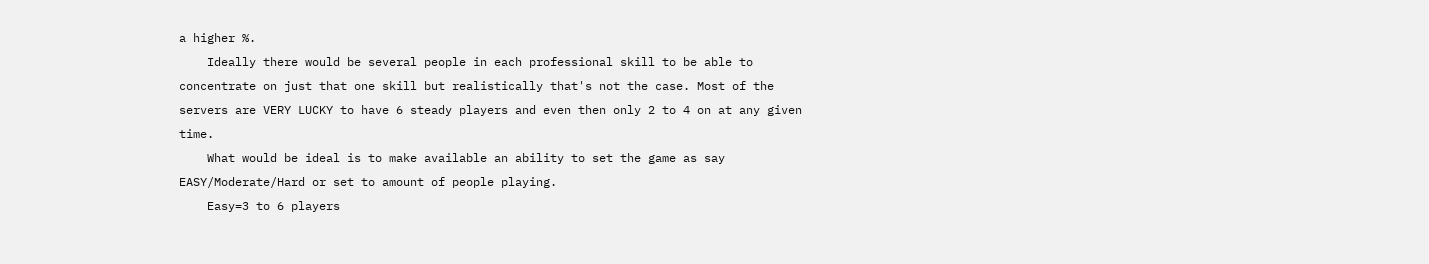a higher %.
    Ideally there would be several people in each professional skill to be able to concentrate on just that one skill but realistically that's not the case. Most of the servers are VERY LUCKY to have 6 steady players and even then only 2 to 4 on at any given time.
    What would be ideal is to make available an ability to set the game as say EASY/Moderate/Hard or set to amount of people playing.
    Easy=3 to 6 players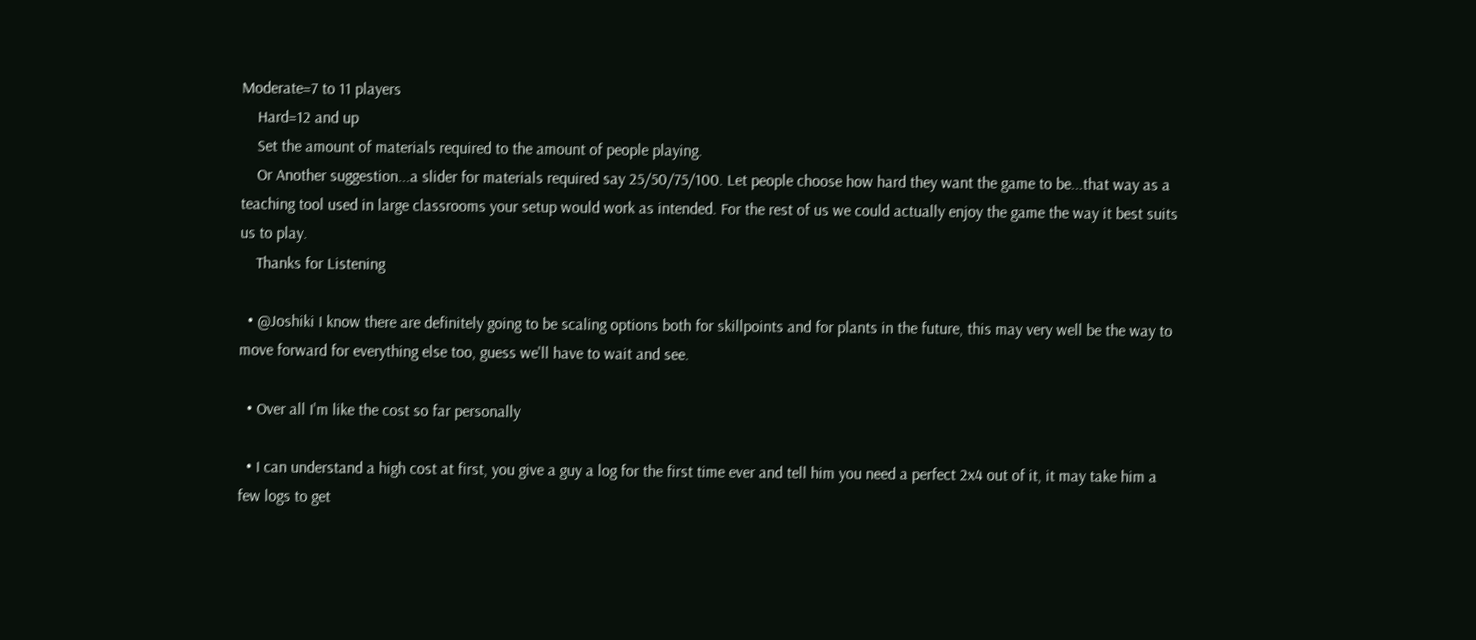Moderate=7 to 11 players
    Hard=12 and up
    Set the amount of materials required to the amount of people playing.
    Or Another suggestion...a slider for materials required say 25/50/75/100. Let people choose how hard they want the game to be...that way as a teaching tool used in large classrooms your setup would work as intended. For the rest of us we could actually enjoy the game the way it best suits us to play.
    Thanks for Listening

  • @Joshiki I know there are definitely going to be scaling options both for skillpoints and for plants in the future, this may very well be the way to move forward for everything else too, guess we'll have to wait and see.

  • Over all I'm like the cost so far personally

  • I can understand a high cost at first, you give a guy a log for the first time ever and tell him you need a perfect 2x4 out of it, it may take him a few logs to get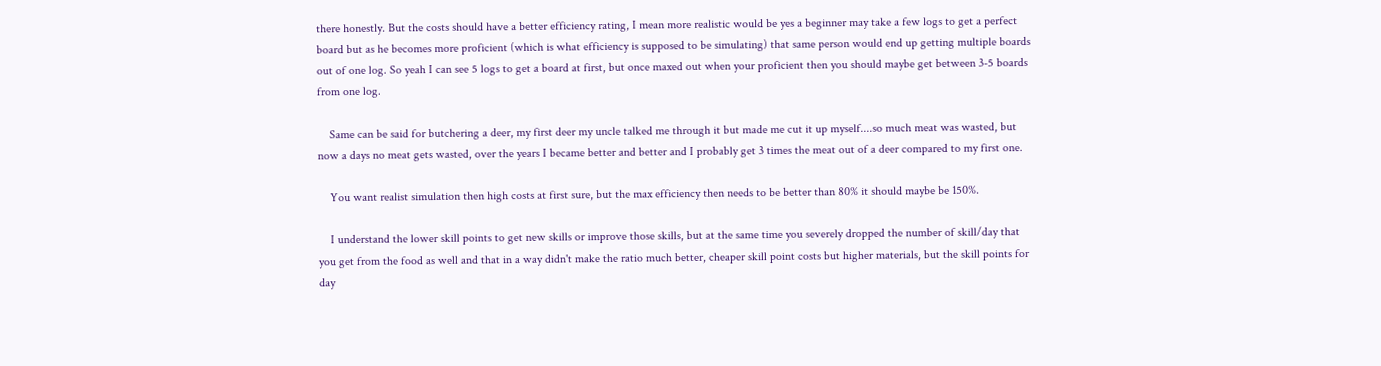there honestly. But the costs should have a better efficiency rating, I mean more realistic would be yes a beginner may take a few logs to get a perfect board but as he becomes more proficient (which is what efficiency is supposed to be simulating) that same person would end up getting multiple boards out of one log. So yeah I can see 5 logs to get a board at first, but once maxed out when your proficient then you should maybe get between 3-5 boards from one log.

    Same can be said for butchering a deer, my first deer my uncle talked me through it but made me cut it up myself....so much meat was wasted, but now a days no meat gets wasted, over the years I became better and better and I probably get 3 times the meat out of a deer compared to my first one.

    You want realist simulation then high costs at first sure, but the max efficiency then needs to be better than 80% it should maybe be 150%.

    I understand the lower skill points to get new skills or improve those skills, but at the same time you severely dropped the number of skill/day that you get from the food as well and that in a way didn't make the ratio much better, cheaper skill point costs but higher materials, but the skill points for day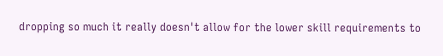dropping so much it really doesn't allow for the lower skill requirements to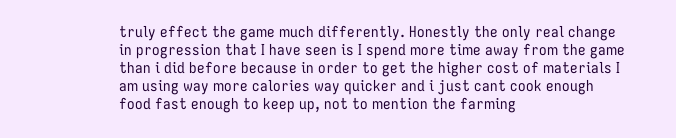truly effect the game much differently. Honestly the only real change in progression that I have seen is I spend more time away from the game than i did before because in order to get the higher cost of materials I am using way more calories way quicker and i just cant cook enough food fast enough to keep up, not to mention the farming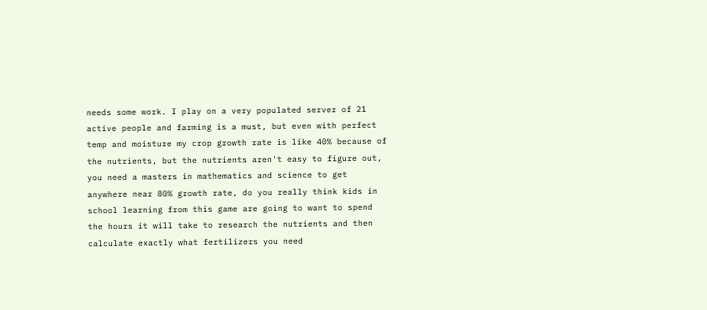needs some work. I play on a very populated server of 21 active people and farming is a must, but even with perfect temp and moisture my crop growth rate is like 40% because of the nutrients, but the nutrients aren't easy to figure out, you need a masters in mathematics and science to get anywhere near 80% growth rate, do you really think kids in school learning from this game are going to want to spend the hours it will take to research the nutrients and then calculate exactly what fertilizers you need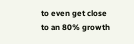to even get close to an 80% growth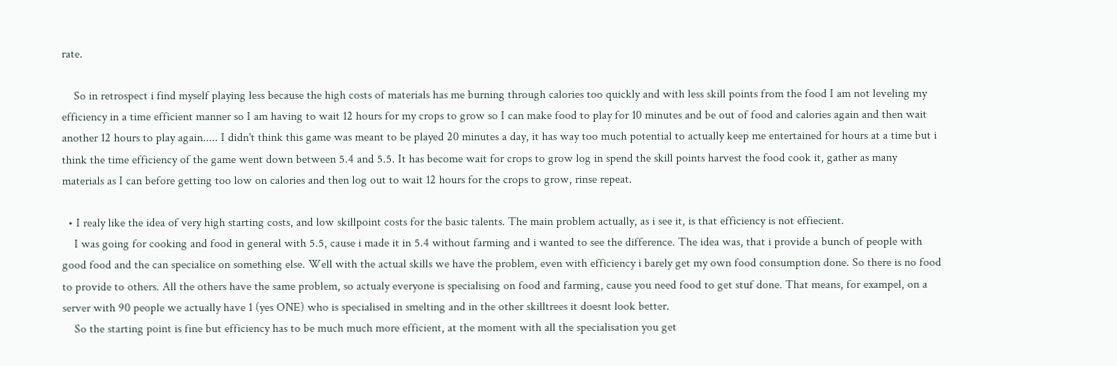rate.

    So in retrospect i find myself playing less because the high costs of materials has me burning through calories too quickly and with less skill points from the food I am not leveling my efficiency in a time efficient manner so I am having to wait 12 hours for my crops to grow so I can make food to play for 10 minutes and be out of food and calories again and then wait another 12 hours to play again..... I didn't think this game was meant to be played 20 minutes a day, it has way too much potential to actually keep me entertained for hours at a time but i think the time efficiency of the game went down between 5.4 and 5.5. It has become wait for crops to grow log in spend the skill points harvest the food cook it, gather as many materials as I can before getting too low on calories and then log out to wait 12 hours for the crops to grow, rinse repeat.

  • I realy like the idea of very high starting costs, and low skillpoint costs for the basic talents. The main problem actually, as i see it, is that efficiency is not effiecient.
    I was going for cooking and food in general with 5.5, cause i made it in 5.4 without farming and i wanted to see the difference. The idea was, that i provide a bunch of people with good food and the can specialice on something else. Well with the actual skills we have the problem, even with efficiency i barely get my own food consumption done. So there is no food to provide to others. All the others have the same problem, so actualy everyone is specialising on food and farming, cause you need food to get stuf done. That means, for exampel, on a server with 90 people we actually have 1 (yes ONE) who is specialised in smelting and in the other skilltrees it doesnt look better.
    So the starting point is fine but efficiency has to be much much more efficient, at the moment with all the specialisation you get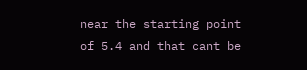near the starting point of 5.4 and that cant be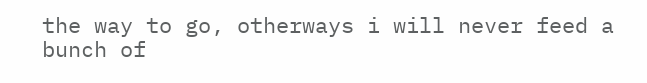the way to go, otherways i will never feed a bunch of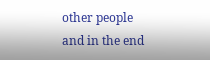other people and in the end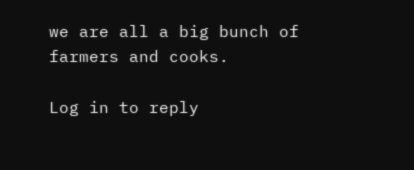we are all a big bunch of farmers and cooks.

Log in to reply